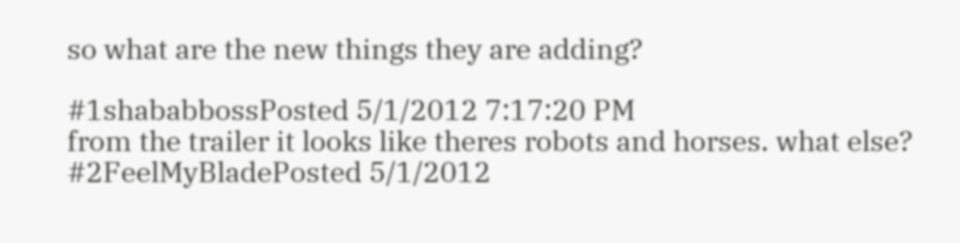so what are the new things they are adding?

#1shababbossPosted 5/1/2012 7:17:20 PM
from the trailer it looks like theres robots and horses. what else?
#2FeelMyBladePosted 5/1/2012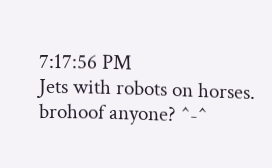7:17:56 PM
Jets with robots on horses.
brohoof anyone? ^-^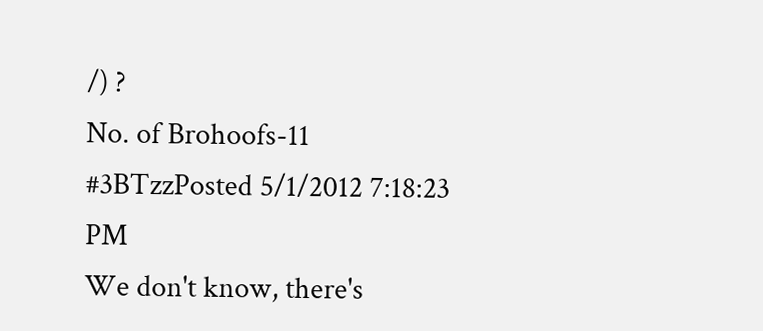/) ?
No. of Brohoofs-11
#3BTzzPosted 5/1/2012 7:18:23 PM
We don't know, there's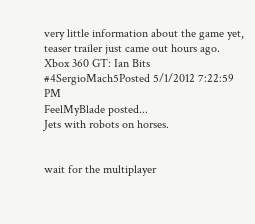very little information about the game yet, teaser trailer just came out hours ago.
Xbox 360 GT: Ian Bits
#4SergioMach5Posted 5/1/2012 7:22:59 PM
FeelMyBlade posted...
Jets with robots on horses.


wait for the multiplayer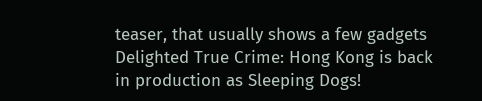teaser, that usually shows a few gadgets
Delighted True Crime: Hong Kong is back in production as Sleeping Dogs!